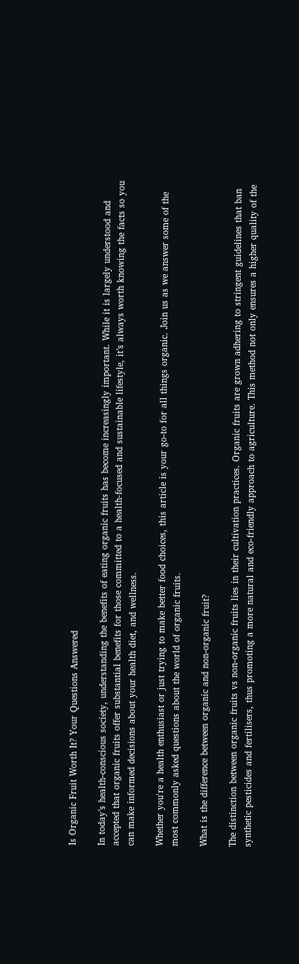Is Organic Fruit Worth It? Your Questions Answered

In today’s health-conscious society, understanding the benefits of eating organic fruits has become increasingly important. While it is largely understood and accepted that organic fruits offer substantial benefits for those committed to a health-focused and sustainable lifestyle, it’s always worth knowing the facts so you can make informed decisions about your health diet, and wellness.

Whether you're a health enthusiast or just trying to make better food choices, this article is your go-to for all things organic. Join us as we answer some of the most commonly asked questions about the world of organic fruits.

What is the difference between organic and non-organic fruit?

The distinction between organic fruits vs non-organic fruits lies in their cultivation practices. Organic fruits are grown adhering to stringent guidelines that ban synthetic pesticides and fertilisers, thus promoting a more natural and eco-friendly approach to agriculture. This method not only ensures a higher quality of the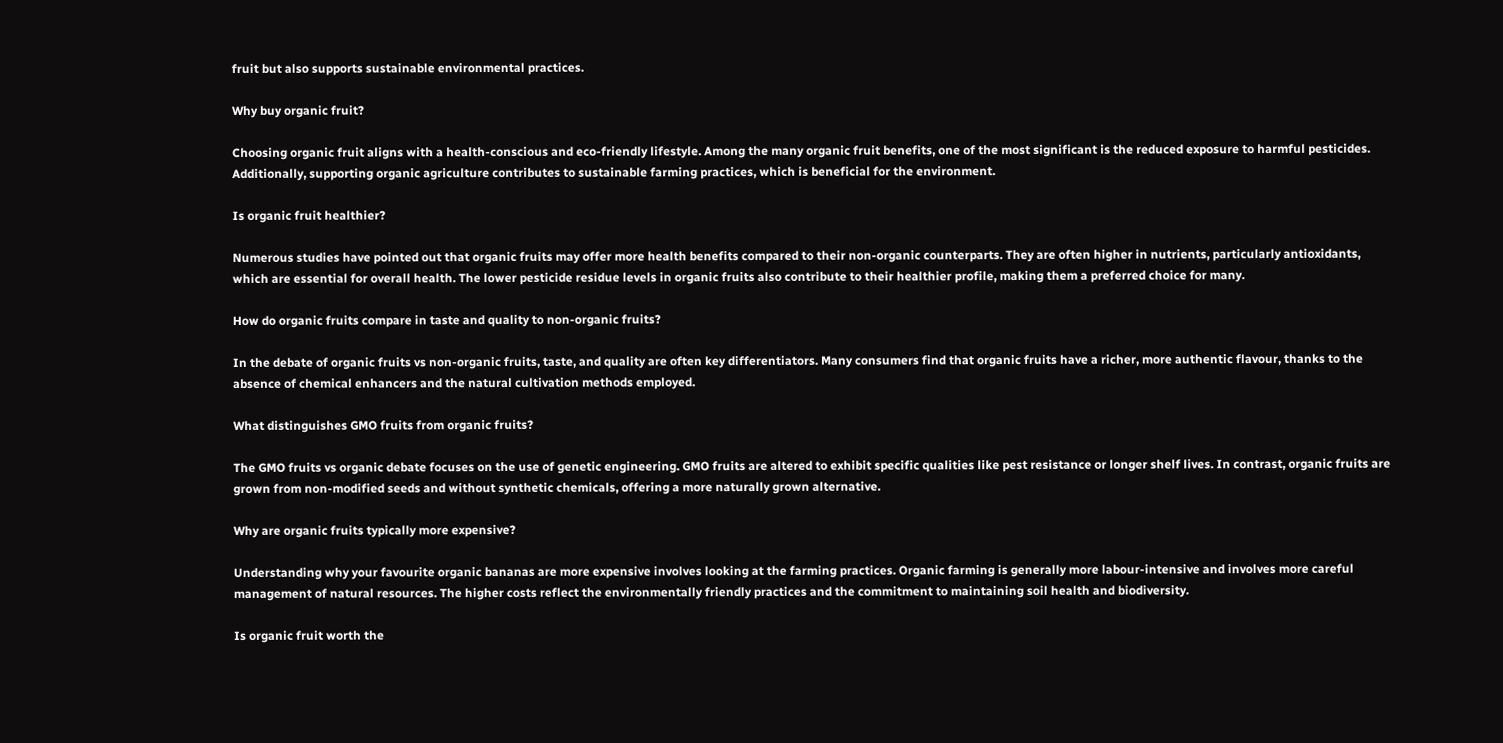fruit but also supports sustainable environmental practices.

Why buy organic fruit?

Choosing organic fruit aligns with a health-conscious and eco-friendly lifestyle. Among the many organic fruit benefits, one of the most significant is the reduced exposure to harmful pesticides. Additionally, supporting organic agriculture contributes to sustainable farming practices, which is beneficial for the environment.

Is organic fruit healthier?

Numerous studies have pointed out that organic fruits may offer more health benefits compared to their non-organic counterparts. They are often higher in nutrients, particularly antioxidants, which are essential for overall health. The lower pesticide residue levels in organic fruits also contribute to their healthier profile, making them a preferred choice for many.

How do organic fruits compare in taste and quality to non-organic fruits?

In the debate of organic fruits vs non-organic fruits, taste, and quality are often key differentiators. Many consumers find that organic fruits have a richer, more authentic flavour, thanks to the absence of chemical enhancers and the natural cultivation methods employed.

What distinguishes GMO fruits from organic fruits?

The GMO fruits vs organic debate focuses on the use of genetic engineering. GMO fruits are altered to exhibit specific qualities like pest resistance or longer shelf lives. In contrast, organic fruits are grown from non-modified seeds and without synthetic chemicals, offering a more naturally grown alternative.

Why are organic fruits typically more expensive?

Understanding why your favourite organic bananas are more expensive involves looking at the farming practices. Organic farming is generally more labour-intensive and involves more careful management of natural resources. The higher costs reflect the environmentally friendly practices and the commitment to maintaining soil health and biodiversity.

Is organic fruit worth the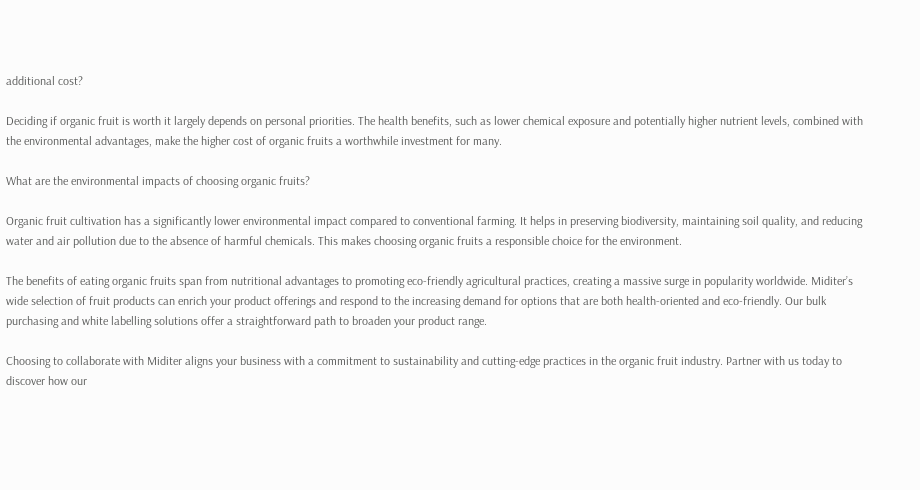additional cost?

Deciding if organic fruit is worth it largely depends on personal priorities. The health benefits, such as lower chemical exposure and potentially higher nutrient levels, combined with the environmental advantages, make the higher cost of organic fruits a worthwhile investment for many.

What are the environmental impacts of choosing organic fruits?

Organic fruit cultivation has a significantly lower environmental impact compared to conventional farming. It helps in preserving biodiversity, maintaining soil quality, and reducing water and air pollution due to the absence of harmful chemicals. This makes choosing organic fruits a responsible choice for the environment.

The benefits of eating organic fruits span from nutritional advantages to promoting eco-friendly agricultural practices, creating a massive surge in popularity worldwide. Miditer’s wide selection of fruit products can enrich your product offerings and respond to the increasing demand for options that are both health-oriented and eco-friendly. Our bulk purchasing and white labelling solutions offer a straightforward path to broaden your product range.

Choosing to collaborate with Miditer aligns your business with a commitment to sustainability and cutting-edge practices in the organic fruit industry. Partner with us today to discover how our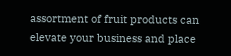assortment of fruit products can elevate your business and place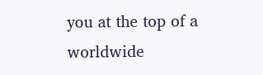you at the top of a worldwide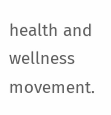health and wellness movement.